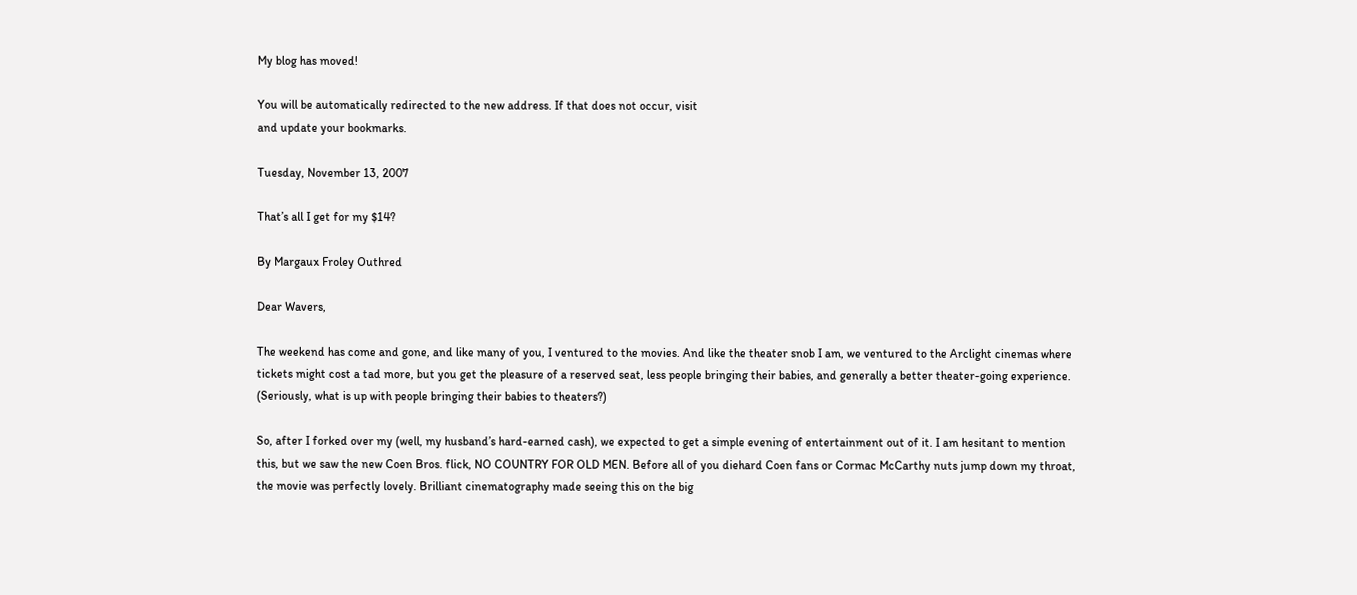My blog has moved!

You will be automatically redirected to the new address. If that does not occur, visit
and update your bookmarks.

Tuesday, November 13, 2007

That’s all I get for my $14?

By Margaux Froley Outhred

Dear Wavers,

The weekend has come and gone, and like many of you, I ventured to the movies. And like the theater snob I am, we ventured to the Arclight cinemas where tickets might cost a tad more, but you get the pleasure of a reserved seat, less people bringing their babies, and generally a better theater-going experience. (Seriously, what is up with people bringing their babies to theaters?)

So, after I forked over my (well, my husband’s hard-earned cash), we expected to get a simple evening of entertainment out of it. I am hesitant to mention this, but we saw the new Coen Bros. flick, NO COUNTRY FOR OLD MEN. Before all of you diehard Coen fans or Cormac McCarthy nuts jump down my throat, the movie was perfectly lovely. Brilliant cinematography made seeing this on the big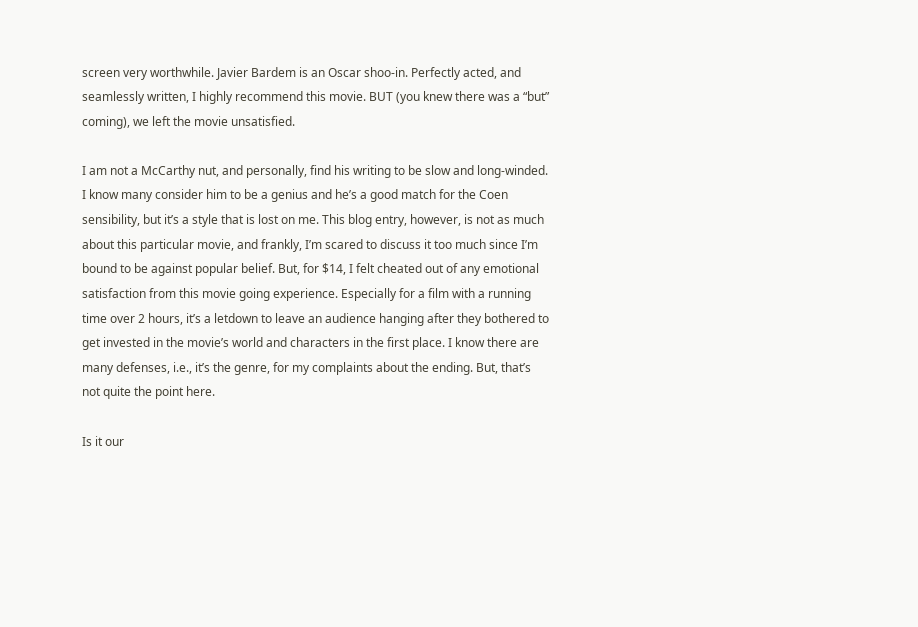screen very worthwhile. Javier Bardem is an Oscar shoo-in. Perfectly acted, and seamlessly written, I highly recommend this movie. BUT (you knew there was a “but” coming), we left the movie unsatisfied.

I am not a McCarthy nut, and personally, find his writing to be slow and long-winded. I know many consider him to be a genius and he’s a good match for the Coen sensibility, but it’s a style that is lost on me. This blog entry, however, is not as much about this particular movie, and frankly, I’m scared to discuss it too much since I’m bound to be against popular belief. But, for $14, I felt cheated out of any emotional satisfaction from this movie going experience. Especially for a film with a running time over 2 hours, it’s a letdown to leave an audience hanging after they bothered to get invested in the movie’s world and characters in the first place. I know there are many defenses, i.e., it’s the genre, for my complaints about the ending. But, that’s not quite the point here.

Is it our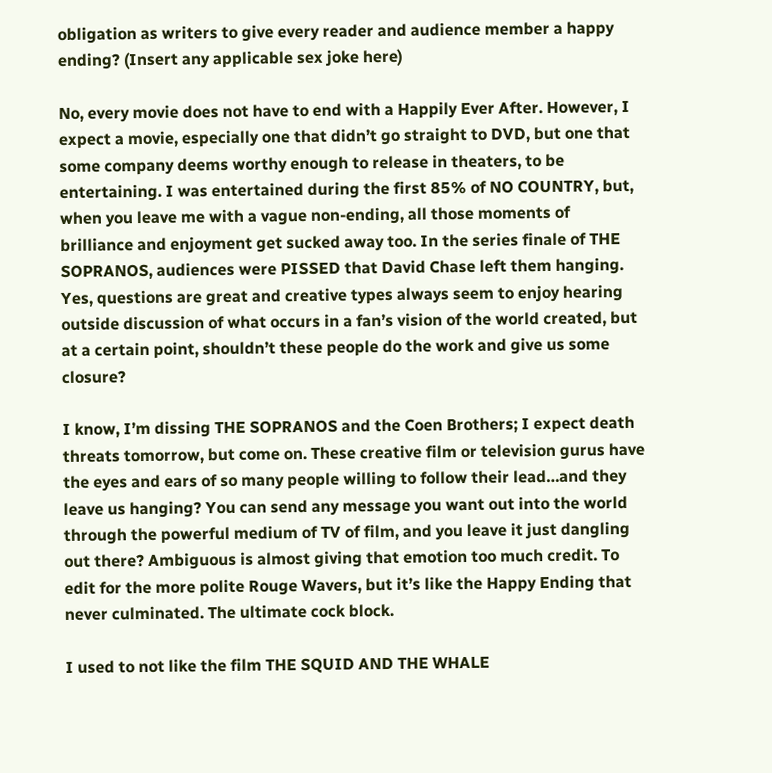obligation as writers to give every reader and audience member a happy ending? (Insert any applicable sex joke here)

No, every movie does not have to end with a Happily Ever After. However, I expect a movie, especially one that didn’t go straight to DVD, but one that some company deems worthy enough to release in theaters, to be entertaining. I was entertained during the first 85% of NO COUNTRY, but, when you leave me with a vague non-ending, all those moments of brilliance and enjoyment get sucked away too. In the series finale of THE SOPRANOS, audiences were PISSED that David Chase left them hanging. Yes, questions are great and creative types always seem to enjoy hearing outside discussion of what occurs in a fan’s vision of the world created, but at a certain point, shouldn’t these people do the work and give us some closure?

I know, I’m dissing THE SOPRANOS and the Coen Brothers; I expect death threats tomorrow, but come on. These creative film or television gurus have the eyes and ears of so many people willing to follow their lead…and they leave us hanging? You can send any message you want out into the world through the powerful medium of TV of film, and you leave it just dangling out there? Ambiguous is almost giving that emotion too much credit. To edit for the more polite Rouge Wavers, but it’s like the Happy Ending that never culminated. The ultimate cock block.

I used to not like the film THE SQUID AND THE WHALE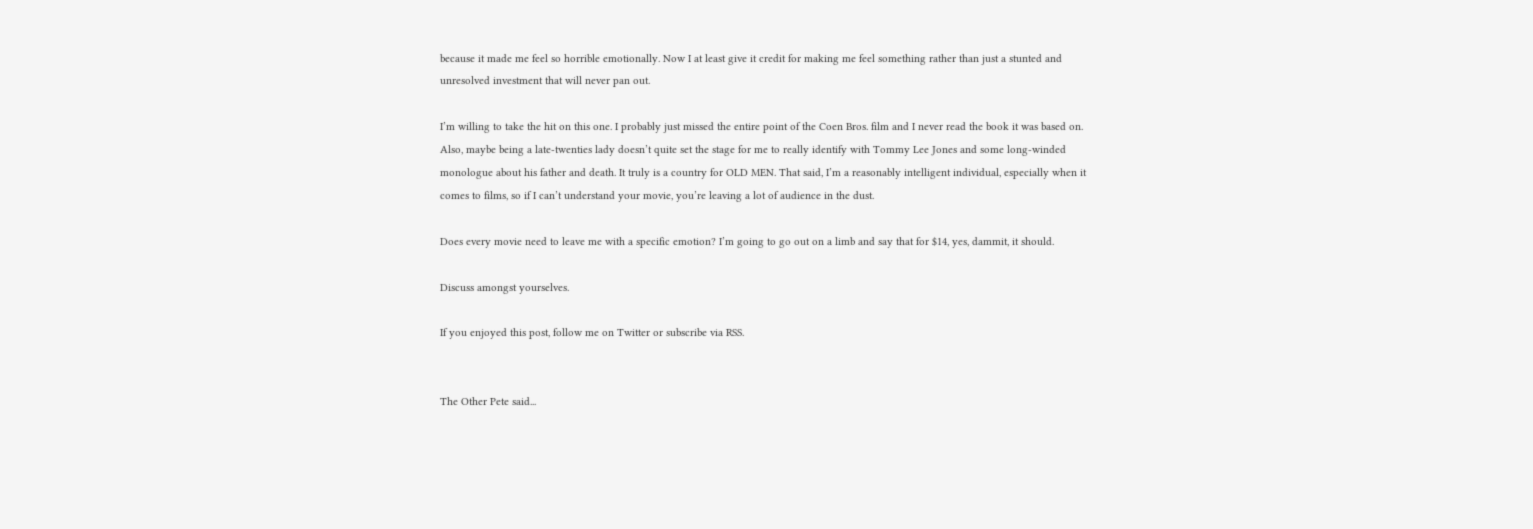because it made me feel so horrible emotionally. Now I at least give it credit for making me feel something rather than just a stunted and unresolved investment that will never pan out.

I’m willing to take the hit on this one. I probably just missed the entire point of the Coen Bros. film and I never read the book it was based on. Also, maybe being a late-twenties lady doesn’t quite set the stage for me to really identify with Tommy Lee Jones and some long-winded monologue about his father and death. It truly is a country for OLD MEN. That said, I’m a reasonably intelligent individual, especially when it comes to films, so if I can’t understand your movie, you’re leaving a lot of audience in the dust.

Does every movie need to leave me with a specific emotion? I’m going to go out on a limb and say that for $14, yes, dammit, it should.

Discuss amongst yourselves.

If you enjoyed this post, follow me on Twitter or subscribe via RSS.


The Other Pete said...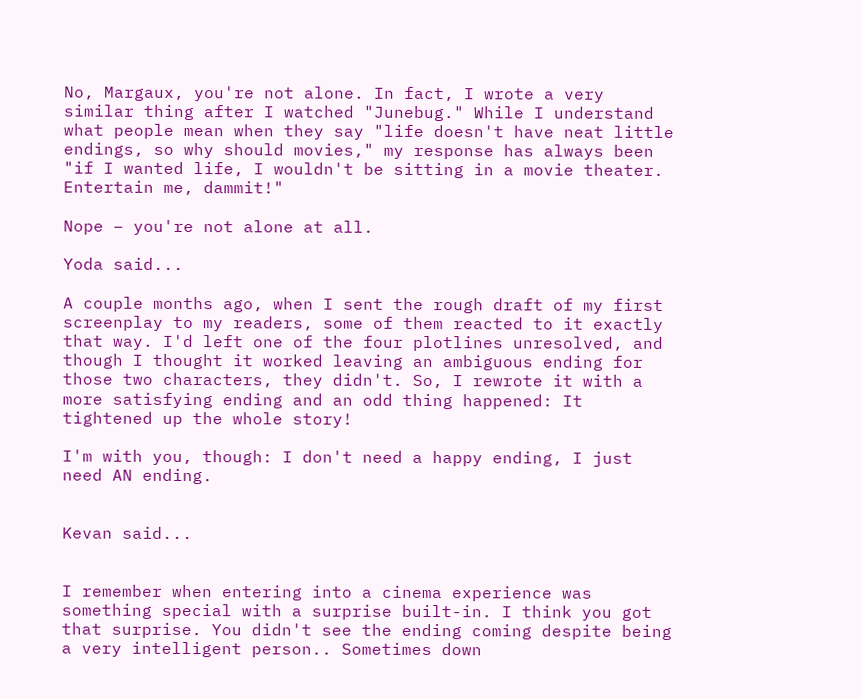No, Margaux, you're not alone. In fact, I wrote a very similar thing after I watched "Junebug." While I understand what people mean when they say "life doesn't have neat little endings, so why should movies," my response has always been "if I wanted life, I wouldn't be sitting in a movie theater. Entertain me, dammit!"

Nope – you're not alone at all.

Yoda said...

A couple months ago, when I sent the rough draft of my first screenplay to my readers, some of them reacted to it exactly that way. I'd left one of the four plotlines unresolved, and though I thought it worked leaving an ambiguous ending for those two characters, they didn't. So, I rewrote it with a more satisfying ending and an odd thing happened: It tightened up the whole story!

I'm with you, though: I don't need a happy ending, I just need AN ending.


Kevan said...


I remember when entering into a cinema experience was something special with a surprise built-in. I think you got that surprise. You didn't see the ending coming despite being a very intelligent person.. Sometimes down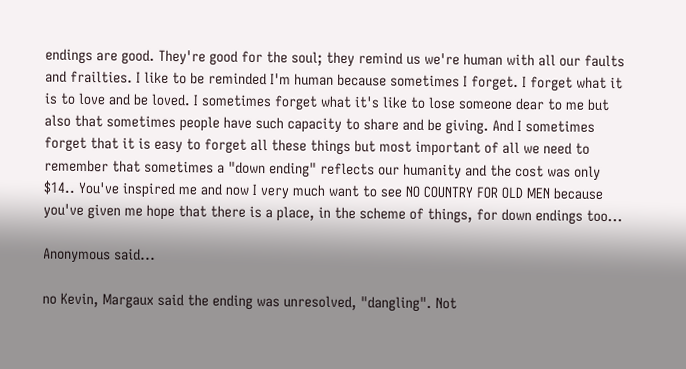endings are good. They're good for the soul; they remind us we're human with all our faults and frailties. I like to be reminded I'm human because sometimes I forget. I forget what it is to love and be loved. I sometimes forget what it's like to lose someone dear to me but also that sometimes people have such capacity to share and be giving. And I sometimes forget that it is easy to forget all these things but most important of all we need to remember that sometimes a "down ending" reflects our humanity and the cost was only $14.. You've inspired me and now I very much want to see NO COUNTRY FOR OLD MEN because you've given me hope that there is a place, in the scheme of things, for down endings too...

Anonymous said...

no Kevin, Margaux said the ending was unresolved, "dangling". Not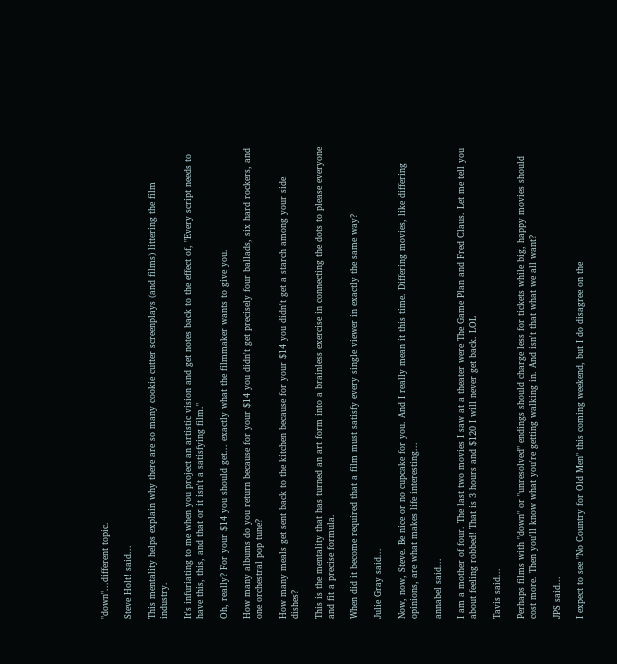"down"...different topic.

Steve Holt! said...

This mentality helps explain why there are so many cookie cutter screenplays (and films) littering the film industry.

It's infuriating to me when you project an artistic vision and get notes back to the effect of, "Every script needs to have this, this, and that or it isn't a satisfying film."

Oh, really? For your $14 you should get... exactly what the filmmaker wants to give you.

How many albums do you return because for your $14 you didn't get precisely four ballads, six hard rockers, and one orchestral pop tune?

How many meals get sent back to the kitchen because for your $14 you didn't get a starch among your side dishes?

This is the mentality that has turned an art form into a brainless exercise in connecting the dots to please everyone and fit a precise formula.

When did it become required that a film must satisfy every single viewer in exactly the same way?

Julie Gray said...

Now, now, Steve. Be nice or no cupcake for you. And I really mean it this time. Differing movies, like differing opinions, are what makes life interesting...

annabel said...

I am a mother of four. The last two movies I saw at a theater were The Game Plan and Fred Claus. Let me tell you about feeling robbed! That is 3 hours and $120 I will never get back. LOL

Tavis said...

Perhaps films with "down" or "unresolved" endings should charge less for tickets while big, happy movies should cost more. Then you'll know what you're getting walking in. And isn't that what we all want?

JPS said...

I expect to see "No Country for Old Men" this coming weekend, but I do disagree on the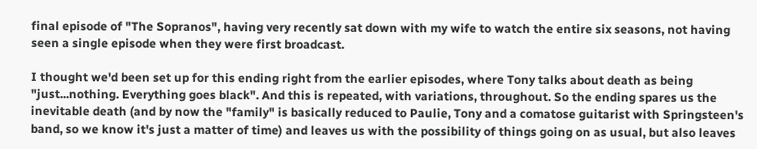final episode of "The Sopranos", having very recently sat down with my wife to watch the entire six seasons, not having seen a single episode when they were first broadcast.

I thought we'd been set up for this ending right from the earlier episodes, where Tony talks about death as being "just...nothing. Everything goes black". And this is repeated, with variations, throughout. So the ending spares us the inevitable death (and by now the "family" is basically reduced to Paulie, Tony and a comatose guitarist with Springsteen's band, so we know it's just a matter of time) and leaves us with the possibility of things going on as usual, but also leaves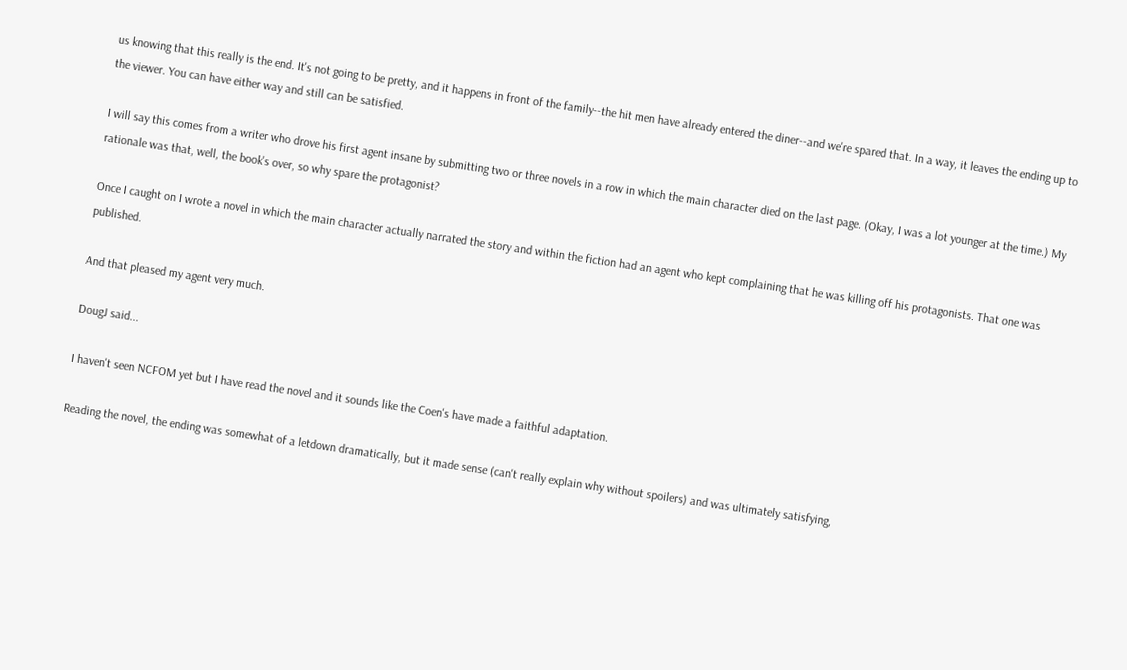us knowing that this really is the end. It's not going to be pretty, and it happens in front of the family--the hit men have already entered the diner--and we're spared that. In a way, it leaves the ending up to the viewer. You can have either way and still can be satisfied.

I will say this comes from a writer who drove his first agent insane by submitting two or three novels in a row in which the main character died on the last page. (Okay, I was a lot younger at the time.) My rationale was that, well, the book's over, so why spare the protagonist?

Once I caught on I wrote a novel in which the main character actually narrated the story and within the fiction had an agent who kept complaining that he was killing off his protagonists. That one was published.

And that pleased my agent very much.

DougJ said...

I haven't seen NCFOM yet but I have read the novel and it sounds like the Coen's have made a faithful adaptation.

Reading the novel, the ending was somewhat of a letdown dramatically, but it made sense (can't really explain why without spoilers) and was ultimately satisfying,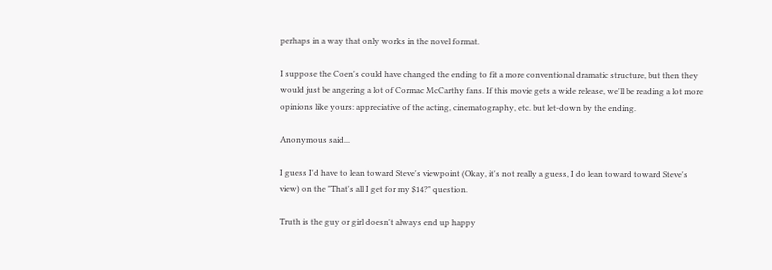perhaps in a way that only works in the novel format.

I suppose the Coen's could have changed the ending to fit a more conventional dramatic structure, but then they would just be angering a lot of Cormac McCarthy fans. If this movie gets a wide release, we'll be reading a lot more opinions like yours: appreciative of the acting, cinematography, etc. but let-down by the ending.

Anonymous said...

I guess I'd have to lean toward Steve's viewpoint (Okay, it's not really a guess, I do lean toward toward Steve's view) on the "That's all I get for my $14?" question.

Truth is the guy or girl doesn't always end up happy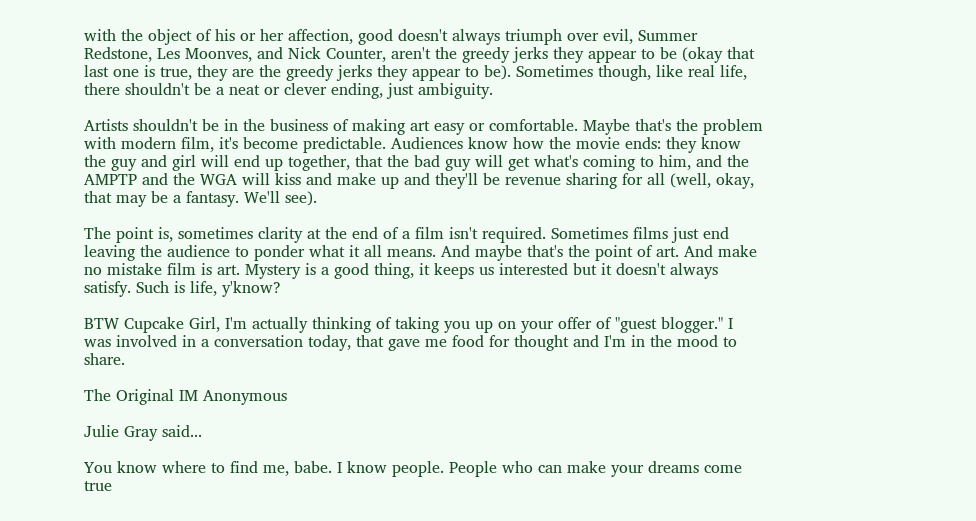with the object of his or her affection, good doesn't always triumph over evil, Summer Redstone, Les Moonves, and Nick Counter, aren't the greedy jerks they appear to be (okay that last one is true, they are the greedy jerks they appear to be). Sometimes though, like real life, there shouldn't be a neat or clever ending, just ambiguity.

Artists shouldn't be in the business of making art easy or comfortable. Maybe that's the problem with modern film, it's become predictable. Audiences know how the movie ends: they know the guy and girl will end up together, that the bad guy will get what's coming to him, and the AMPTP and the WGA will kiss and make up and they'll be revenue sharing for all (well, okay, that may be a fantasy. We'll see).

The point is, sometimes clarity at the end of a film isn't required. Sometimes films just end leaving the audience to ponder what it all means. And maybe that's the point of art. And make no mistake film is art. Mystery is a good thing, it keeps us interested but it doesn't always satisfy. Such is life, y'know?

BTW Cupcake Girl, I'm actually thinking of taking you up on your offer of "guest blogger." I was involved in a conversation today, that gave me food for thought and I'm in the mood to share.

The Original IM Anonymous

Julie Gray said...

You know where to find me, babe. I know people. People who can make your dreams come true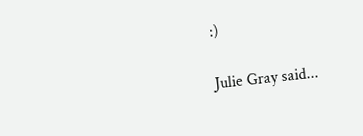:)

Julie Gray said...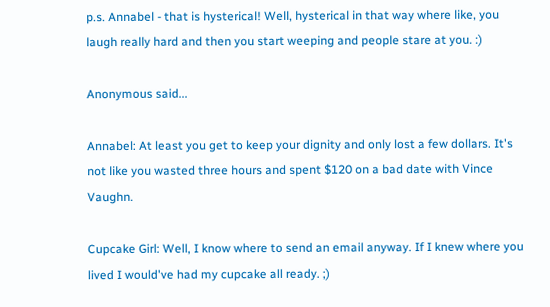p.s. Annabel - that is hysterical! Well, hysterical in that way where like, you laugh really hard and then you start weeping and people stare at you. :)

Anonymous said...

Annabel: At least you get to keep your dignity and only lost a few dollars. It's not like you wasted three hours and spent $120 on a bad date with Vince Vaughn.

Cupcake Girl: Well, I know where to send an email anyway. If I knew where you lived I would've had my cupcake all ready. ;)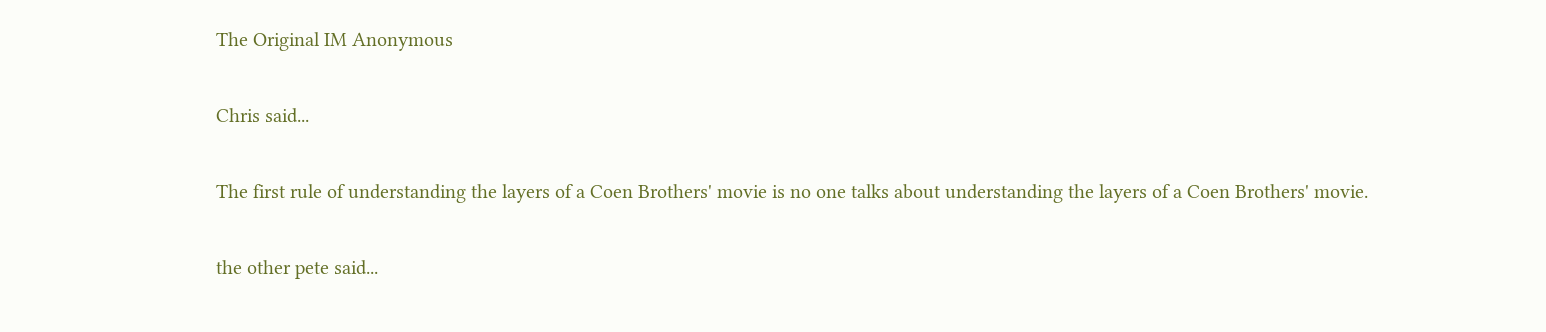The Original IM Anonymous

Chris said...

The first rule of understanding the layers of a Coen Brothers' movie is no one talks about understanding the layers of a Coen Brothers' movie.

the other pete said...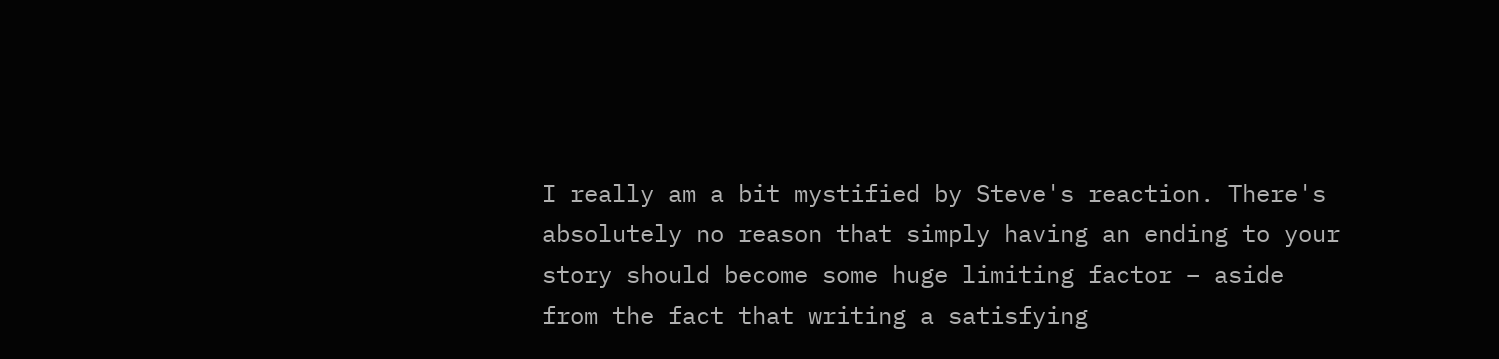I really am a bit mystified by Steve's reaction. There's absolutely no reason that simply having an ending to your story should become some huge limiting factor – aside from the fact that writing a satisfying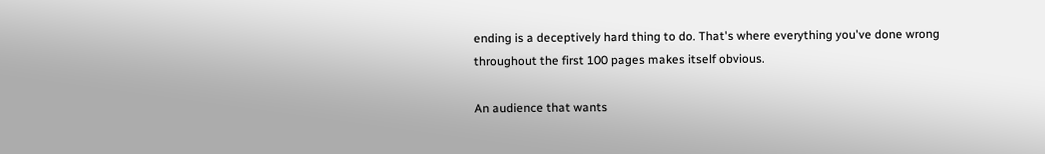ending is a deceptively hard thing to do. That's where everything you've done wrong throughout the first 100 pages makes itself obvious.

An audience that wants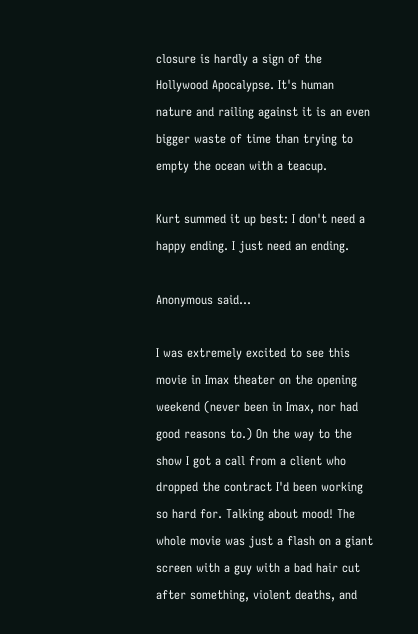closure is hardly a sign of the Hollywood Apocalypse. It's human nature and railing against it is an even bigger waste of time than trying to empty the ocean with a teacup.

Kurt summed it up best: I don't need a happy ending. I just need an ending.

Anonymous said...

I was extremely excited to see this movie in Imax theater on the opening weekend (never been in Imax, nor had good reasons to.) On the way to the show I got a call from a client who dropped the contract I'd been working so hard for. Talking about mood! The whole movie was just a flash on a giant screen with a guy with a bad hair cut after something, violent deaths, and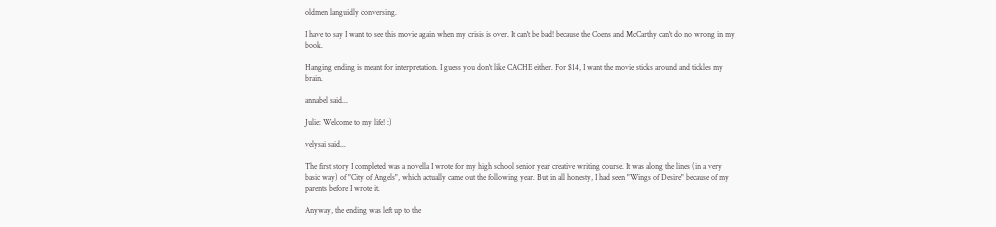oldmen languidly conversing.

I have to say I want to see this movie again when my crisis is over. It can't be bad! because the Coens and McCarthy can't do no wrong in my book.

Hanging ending is meant for interpretation. I guess you don't like CACHE either. For $14, I want the movie sticks around and tickles my brain.

annabel said...

Julie: Welcome to my life! :)

velysai said...

The first story I completed was a novella I wrote for my high school senior year creative writing course. It was along the lines (in a very basic way) of "City of Angels", which actually came out the following year. But in all honesty, I had seen "Wings of Desire" because of my parents before I wrote it.

Anyway, the ending was left up to the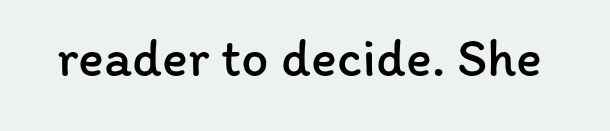reader to decide. She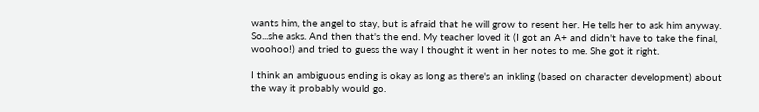wants him, the angel to stay, but is afraid that he will grow to resent her. He tells her to ask him anyway. So...she asks. And then that's the end. My teacher loved it (I got an A+ and didn't have to take the final, woohoo!) and tried to guess the way I thought it went in her notes to me. She got it right.

I think an ambiguous ending is okay as long as there's an inkling (based on character development) about the way it probably would go.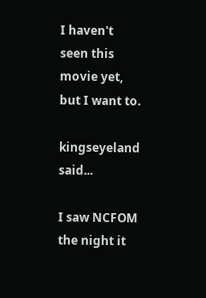I haven't seen this movie yet, but I want to.

kingseyeland said...

I saw NCFOM the night it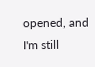opened, and I'm still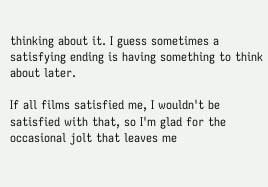thinking about it. I guess sometimes a satisfying ending is having something to think about later.

If all films satisfied me, I wouldn't be satisfied with that, so I'm glad for the occasional jolt that leaves me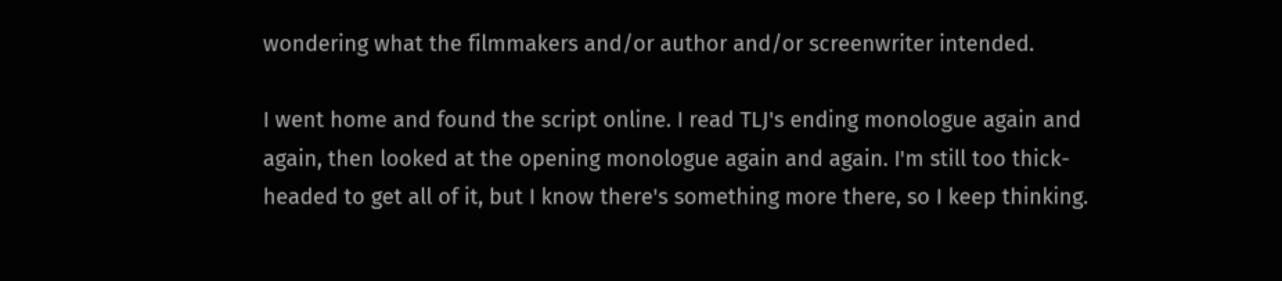wondering what the filmmakers and/or author and/or screenwriter intended.

I went home and found the script online. I read TLJ's ending monologue again and again, then looked at the opening monologue again and again. I'm still too thick-headed to get all of it, but I know there's something more there, so I keep thinking.